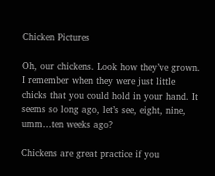Chicken Pictures

Oh, our chickens. Look how they’ve grown. I remember when they were just little chicks that you could hold in your hand. It seems so long ago, let’s see, eight, nine, umm…ten weeks ago?

Chickens are great practice if you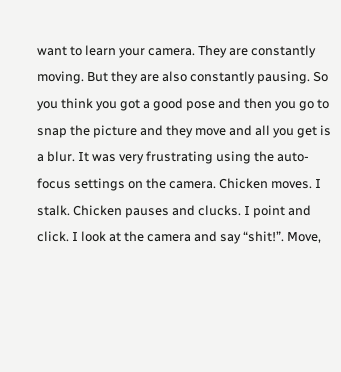want to learn your camera. They are constantly moving. But they are also constantly pausing. So you think you got a good pose and then you go to snap the picture and they move and all you get is a blur. It was very frustrating using the auto-focus settings on the camera. Chicken moves. I stalk. Chicken pauses and clucks. I point and click. I look at the camera and say “shit!”. Move,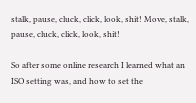stalk, pause, cluck, click, look, shit! Move, stalk, pause, cluck, click, look, shit!

So after some online research I learned what an ISO setting was, and how to set the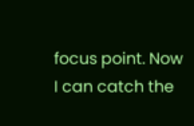focus point. Now I can catch the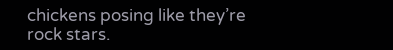chickens posing like they’re rock stars.